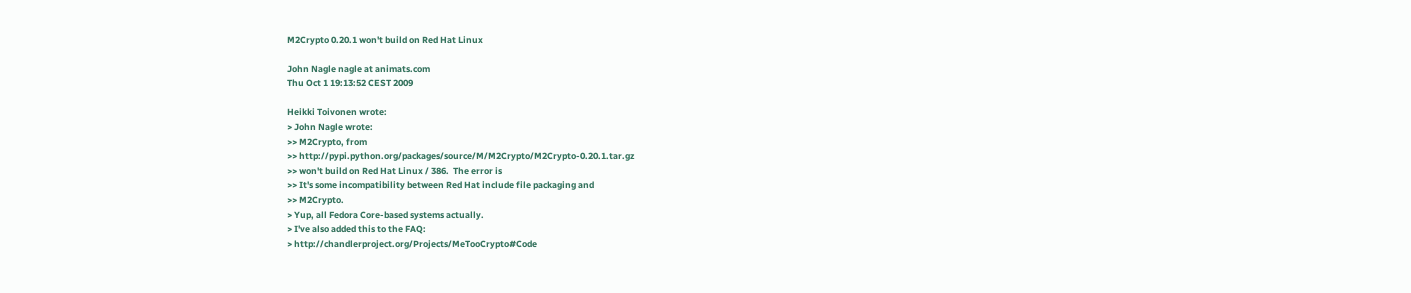M2Crypto 0.20.1 won't build on Red Hat Linux

John Nagle nagle at animats.com
Thu Oct 1 19:13:52 CEST 2009

Heikki Toivonen wrote:
> John Nagle wrote:
>> M2Crypto, from
>> http://pypi.python.org/packages/source/M/M2Crypto/M2Crypto-0.20.1.tar.gz
>> won't build on Red Hat Linux / 386.  The error is
>> It's some incompatibility between Red Hat include file packaging and
>> M2Crypto.
> Yup, all Fedora Core-based systems actually.
> I've also added this to the FAQ:
> http://chandlerproject.org/Projects/MeTooCrypto#Code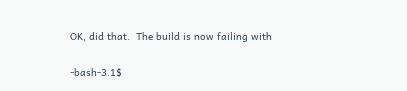OK, did that.  The build is now failing with

-bash-3.1$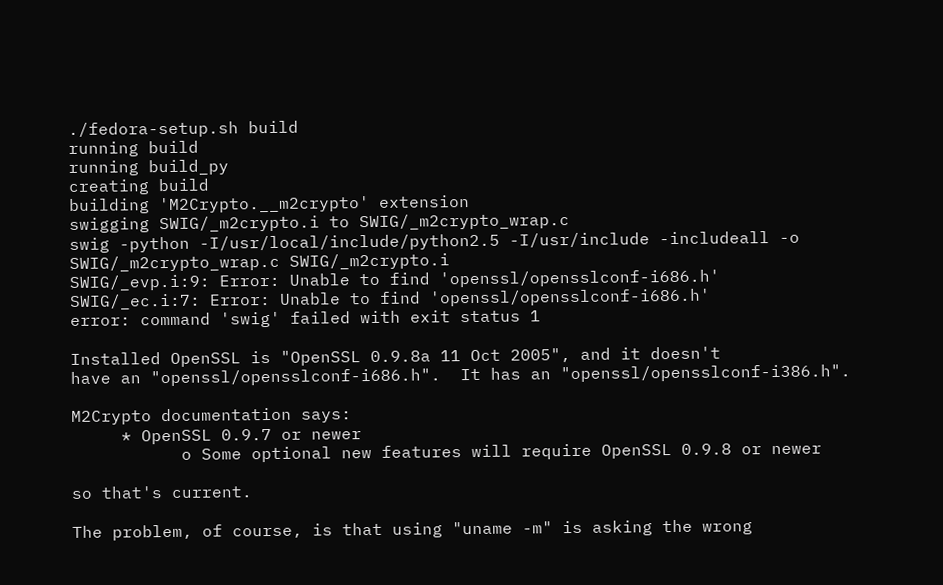./fedora-setup.sh build
running build
running build_py
creating build
building 'M2Crypto.__m2crypto' extension
swigging SWIG/_m2crypto.i to SWIG/_m2crypto_wrap.c
swig -python -I/usr/local/include/python2.5 -I/usr/include -includeall -o
SWIG/_m2crypto_wrap.c SWIG/_m2crypto.i
SWIG/_evp.i:9: Error: Unable to find 'openssl/opensslconf-i686.h'
SWIG/_ec.i:7: Error: Unable to find 'openssl/opensslconf-i686.h'
error: command 'swig' failed with exit status 1

Installed OpenSSL is "OpenSSL 0.9.8a 11 Oct 2005", and it doesn't
have an "openssl/opensslconf-i686.h".  It has an "openssl/opensslconf-i386.h".

M2Crypto documentation says:
     * OpenSSL 0.9.7 or newer
           o Some optional new features will require OpenSSL 0.9.8 or newer

so that's current.

The problem, of course, is that using "uname -m" is asking the wrong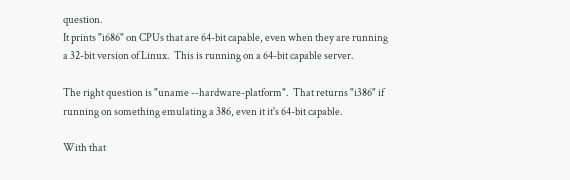question.
It prints "i686" on CPUs that are 64-bit capable, even when they are running
a 32-bit version of Linux.  This is running on a 64-bit capable server.

The right question is "uname --hardware-platform".  That returns "i386" if
running on something emulating a 386, even it it's 64-bit capable.

With that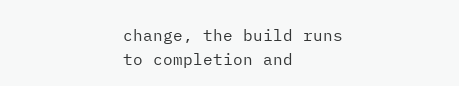change, the build runs to completion and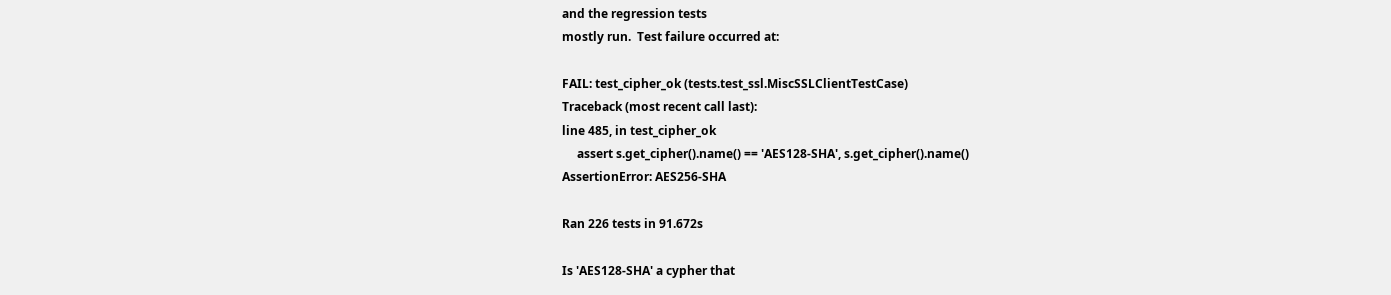and the regression tests
mostly run.  Test failure occurred at:

FAIL: test_cipher_ok (tests.test_ssl.MiscSSLClientTestCase)
Traceback (most recent call last):
line 485, in test_cipher_ok
     assert s.get_cipher().name() == 'AES128-SHA', s.get_cipher().name()
AssertionError: AES256-SHA

Ran 226 tests in 91.672s

Is 'AES128-SHA' a cypher that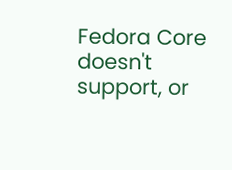Fedora Core doesn't support, or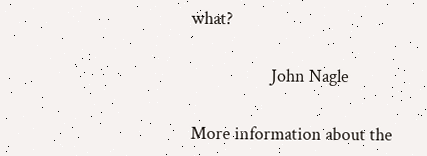what?

                    John Nagle

More information about the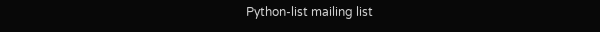Python-list mailing list